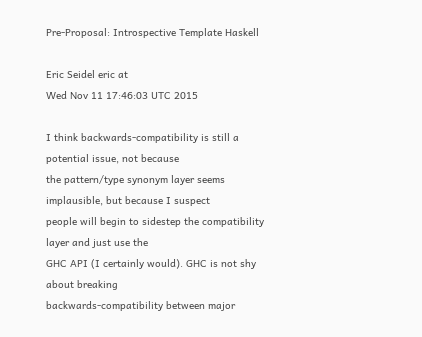Pre-Proposal: Introspective Template Haskell

Eric Seidel eric at
Wed Nov 11 17:46:03 UTC 2015

I think backwards-compatibility is still a potential issue, not because
the pattern/type synonym layer seems implausible, but because I suspect
people will begin to sidestep the compatibility layer and just use the
GHC API (I certainly would). GHC is not shy about breaking
backwards-compatibility between major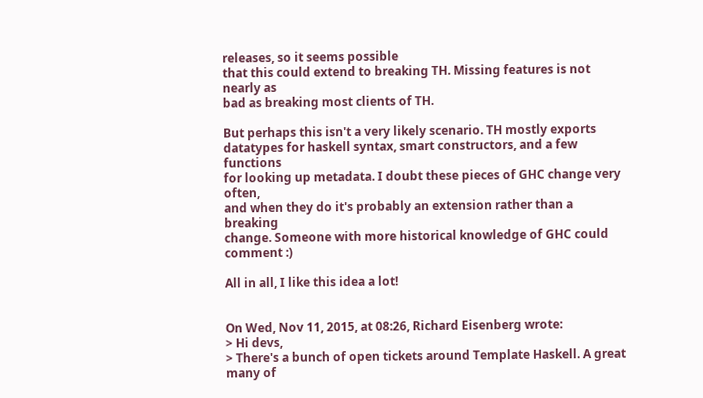releases, so it seems possible
that this could extend to breaking TH. Missing features is not nearly as
bad as breaking most clients of TH.

But perhaps this isn't a very likely scenario. TH mostly exports
datatypes for haskell syntax, smart constructors, and a few functions
for looking up metadata. I doubt these pieces of GHC change very often,
and when they do it's probably an extension rather than a breaking
change. Someone with more historical knowledge of GHC could comment :)

All in all, I like this idea a lot!


On Wed, Nov 11, 2015, at 08:26, Richard Eisenberg wrote:
> Hi devs,
> There's a bunch of open tickets around Template Haskell. A great many of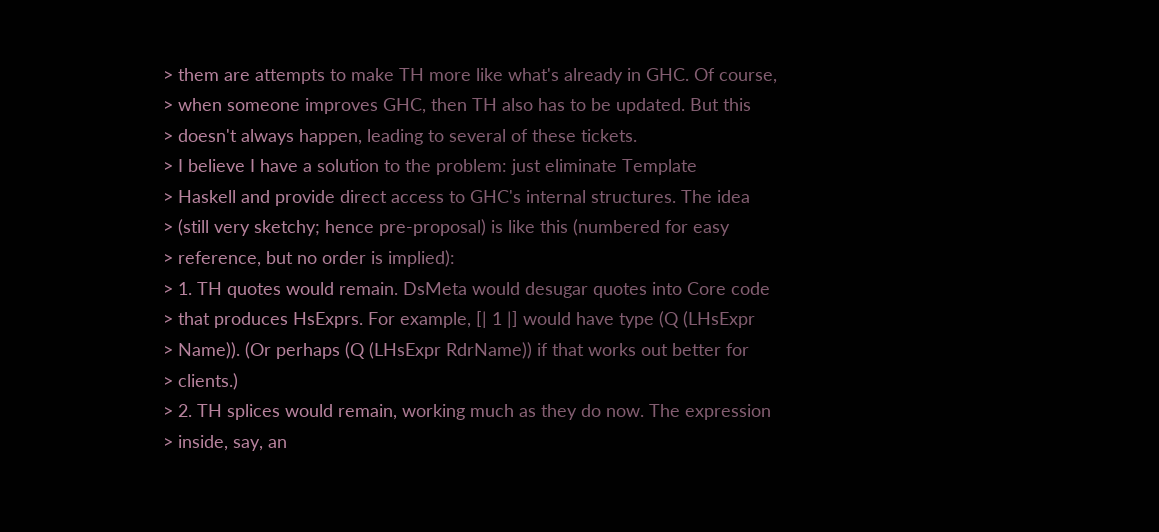> them are attempts to make TH more like what's already in GHC. Of course,
> when someone improves GHC, then TH also has to be updated. But this
> doesn't always happen, leading to several of these tickets.
> I believe I have a solution to the problem: just eliminate Template
> Haskell and provide direct access to GHC's internal structures. The idea
> (still very sketchy; hence pre-proposal) is like this (numbered for easy
> reference, but no order is implied):
> 1. TH quotes would remain. DsMeta would desugar quotes into Core code
> that produces HsExprs. For example, [| 1 |] would have type (Q (LHsExpr
> Name)). (Or perhaps (Q (LHsExpr RdrName)) if that works out better for
> clients.)
> 2. TH splices would remain, working much as they do now. The expression
> inside, say, an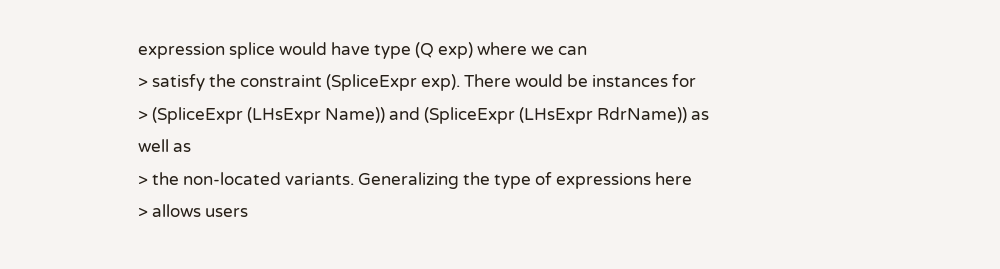expression splice would have type (Q exp) where we can
> satisfy the constraint (SpliceExpr exp). There would be instances for
> (SpliceExpr (LHsExpr Name)) and (SpliceExpr (LHsExpr RdrName)) as well as
> the non-located variants. Generalizing the type of expressions here
> allows users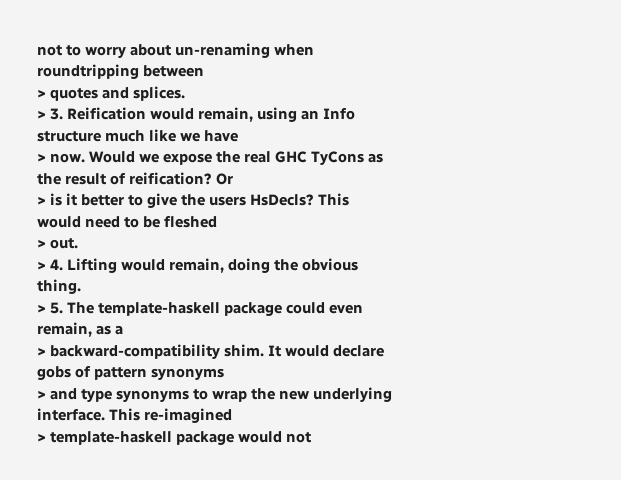not to worry about un-renaming when roundtripping between
> quotes and splices.
> 3. Reification would remain, using an Info structure much like we have
> now. Would we expose the real GHC TyCons as the result of reification? Or
> is it better to give the users HsDecls? This would need to be fleshed
> out.
> 4. Lifting would remain, doing the obvious thing.
> 5. The template-haskell package could even remain, as a
> backward-compatibility shim. It would declare gobs of pattern synonyms
> and type synonyms to wrap the new underlying interface. This re-imagined
> template-haskell package would not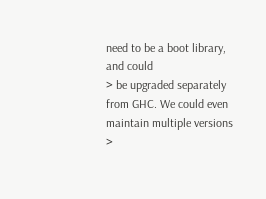need to be a boot library, and could
> be upgraded separately from GHC. We could even maintain multiple versions
>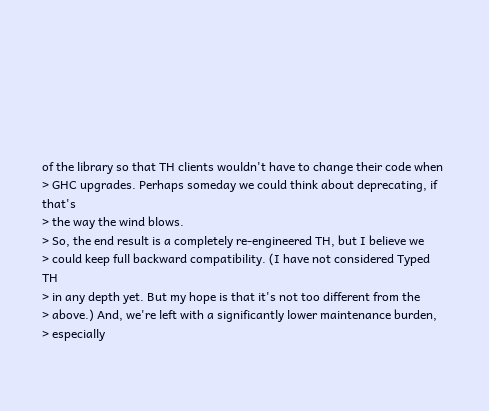of the library so that TH clients wouldn't have to change their code when
> GHC upgrades. Perhaps someday we could think about deprecating, if that's
> the way the wind blows.
> So, the end result is a completely re-engineered TH, but I believe we
> could keep full backward compatibility. (I have not considered Typed TH
> in any depth yet. But my hope is that it's not too different from the
> above.) And, we're left with a significantly lower maintenance burden,
> especially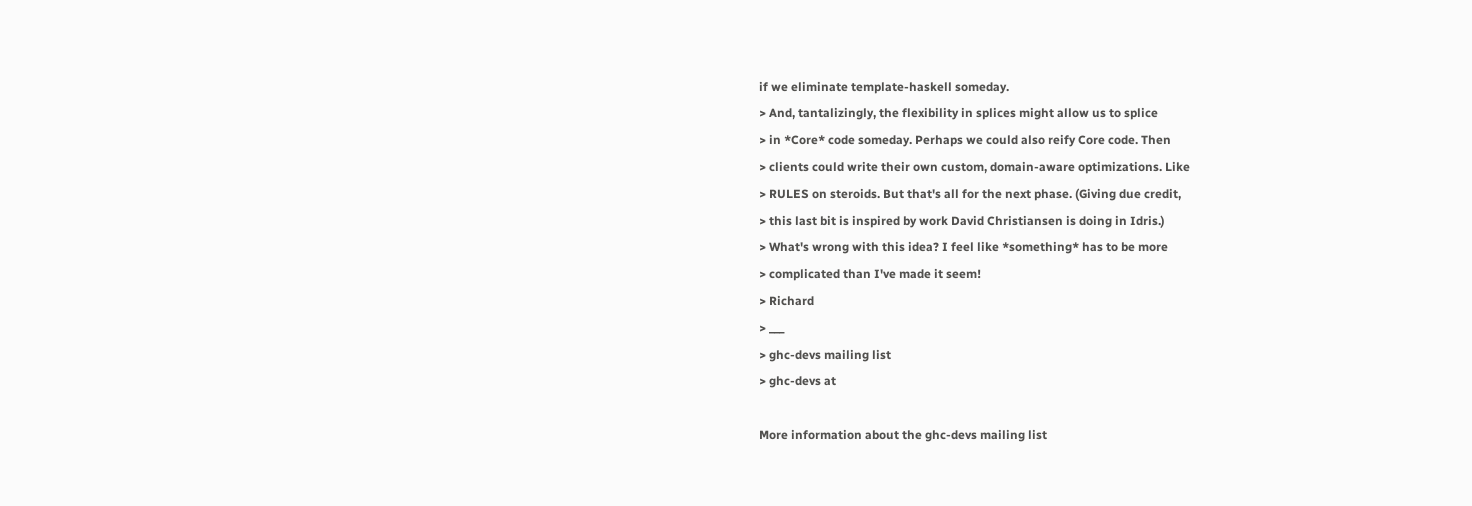if we eliminate template-haskell someday.
> And, tantalizingly, the flexibility in splices might allow us to splice
> in *Core* code someday. Perhaps we could also reify Core code. Then
> clients could write their own custom, domain-aware optimizations. Like
> RULES on steroids. But that's all for the next phase. (Giving due credit,
> this last bit is inspired by work David Christiansen is doing in Idris.)
> What's wrong with this idea? I feel like *something* has to be more
> complicated than I've made it seem!
> Richard
> ___
> ghc-devs mailing list
> ghc-devs at

More information about the ghc-devs mailing list